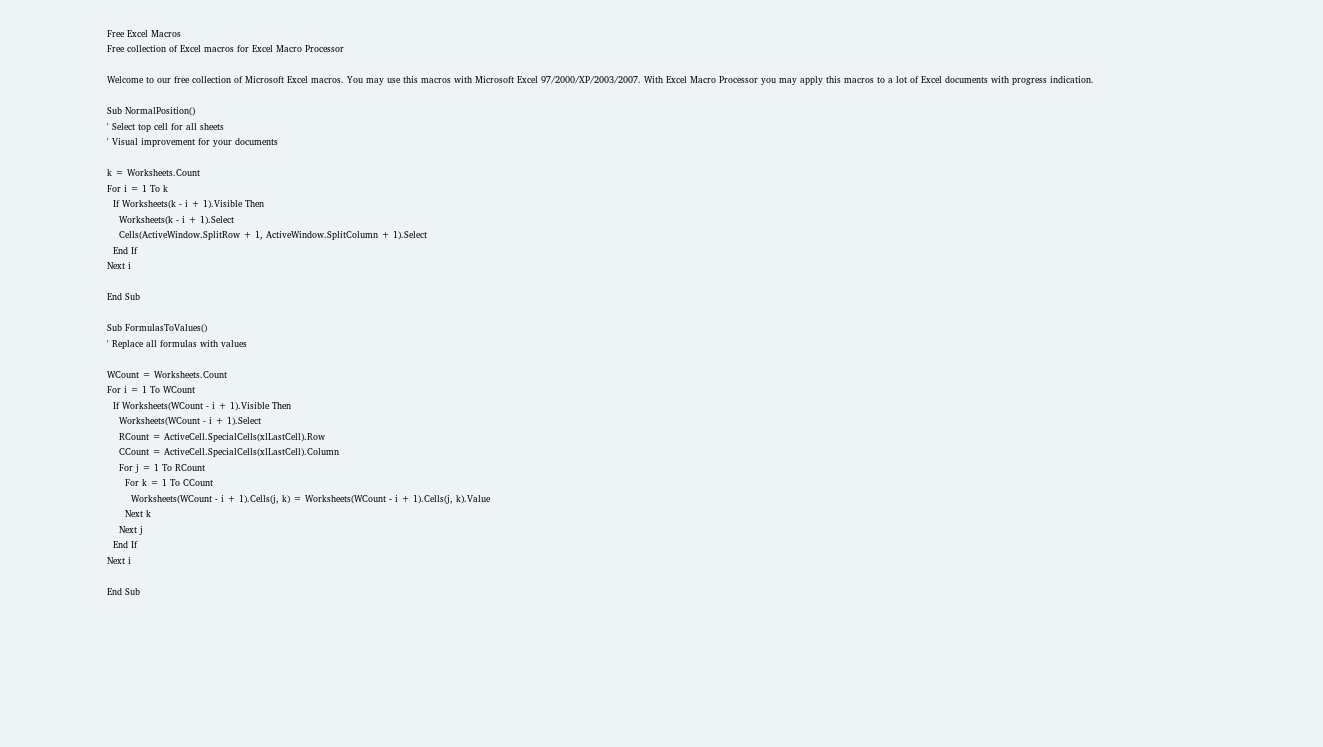Free Excel Macros
Free collection of Excel macros for Excel Macro Processor

Welcome to our free collection of Microsoft Excel macros. You may use this macros with Microsoft Excel 97/2000/XP/2003/2007. With Excel Macro Processor you may apply this macros to a lot of Excel documents with progress indication.

Sub NormalPosition()
' Select top cell for all sheets
' Visual improvement for your documents

k = Worksheets.Count
For i = 1 To k
  If Worksheets(k - i + 1).Visible Then
    Worksheets(k - i + 1).Select
    Cells(ActiveWindow.SplitRow + 1, ActiveWindow.SplitColumn + 1).Select
  End If
Next i

End Sub

Sub FormulasToValues()
' Replace all formulas with values

WCount = Worksheets.Count
For i = 1 To WCount
  If Worksheets(WCount - i + 1).Visible Then
    Worksheets(WCount - i + 1).Select
    RCount = ActiveCell.SpecialCells(xlLastCell).Row
    CCount = ActiveCell.SpecialCells(xlLastCell).Column
    For j = 1 To RCount
      For k = 1 To CCount
        Worksheets(WCount - i + 1).Cells(j, k) = Worksheets(WCount - i + 1).Cells(j, k).Value
      Next k
    Next j
  End If
Next i

End Sub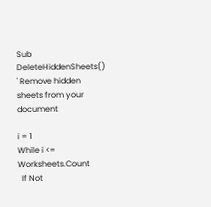Sub DeleteHiddenSheets()
' Remove hidden sheets from your document

i = 1
While i <= Worksheets.Count
  If Not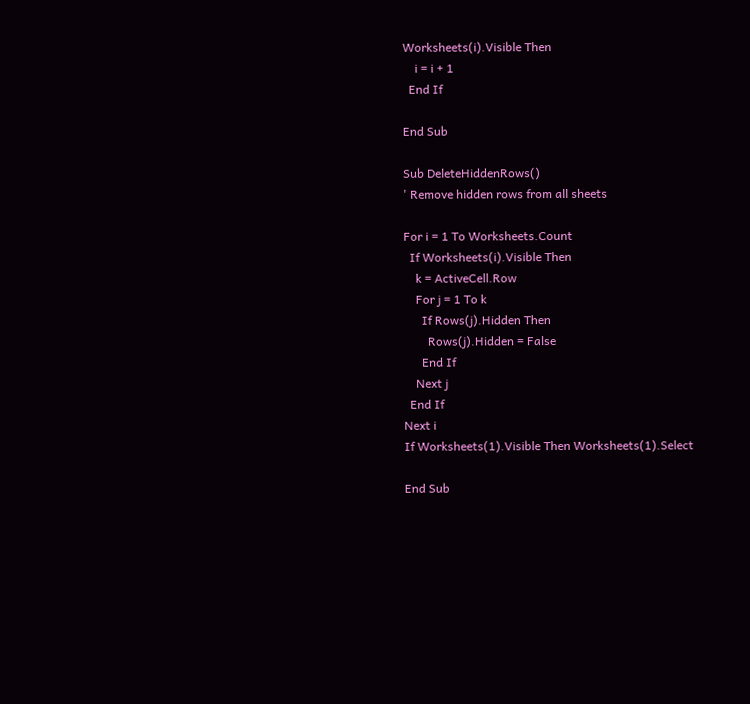Worksheets(i).Visible Then
    i = i + 1
  End If

End Sub

Sub DeleteHiddenRows()
' Remove hidden rows from all sheets

For i = 1 To Worksheets.Count
  If Worksheets(i).Visible Then
    k = ActiveCell.Row
    For j = 1 To k
      If Rows(j).Hidden Then
        Rows(j).Hidden = False
      End If
    Next j
  End If
Next i
If Worksheets(1).Visible Then Worksheets(1).Select

End Sub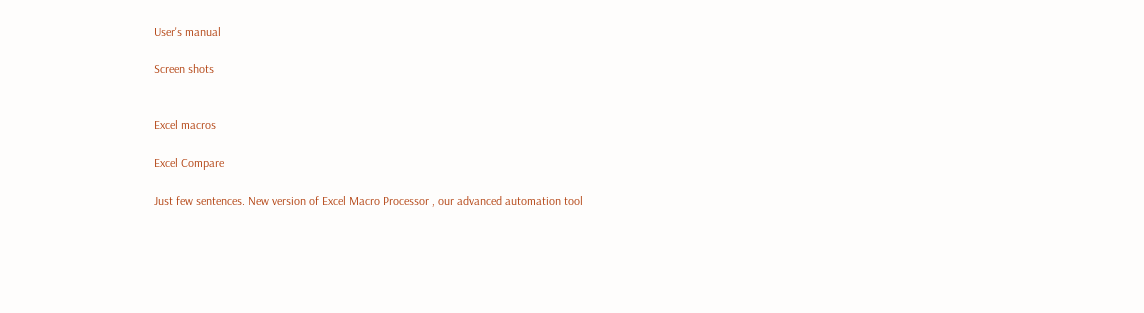User's manual

Screen shots


Excel macros

Excel Compare

Just few sentences. New version of Excel Macro Processor , our advanced automation tool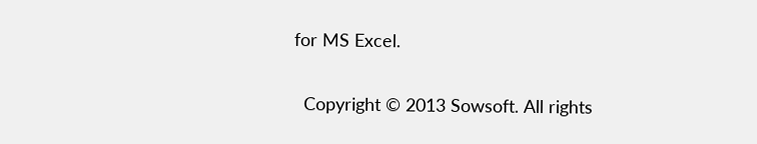for MS Excel.

  Copyright © 2013 Sowsoft. All rights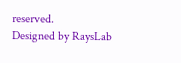reserved.
Designed by RaysLab